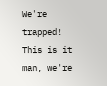We're trapped! This is it man, we're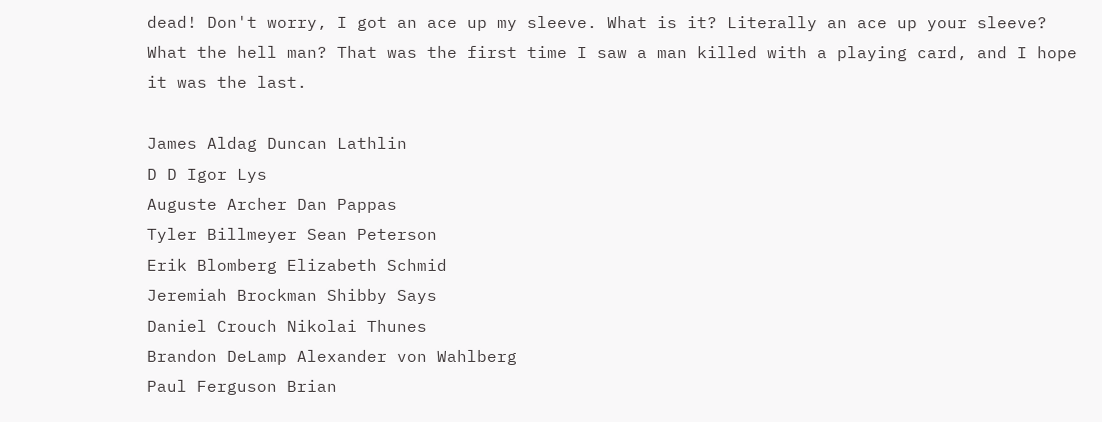dead! Don't worry, I got an ace up my sleeve. What is it? Literally an ace up your sleeve? What the hell man? That was the first time I saw a man killed with a playing card, and I hope it was the last.

James Aldag Duncan Lathlin
D D Igor Lys
Auguste Archer Dan Pappas
Tyler Billmeyer Sean Peterson
Erik Blomberg Elizabeth Schmid
Jeremiah Brockman Shibby Says
Daniel Crouch Nikolai Thunes
Brandon DeLamp Alexander von Wahlberg
Paul Ferguson Brian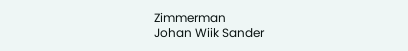Zimmerman
Johan Wiik Sander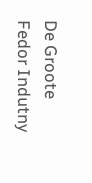De Groote
Fedor Indutny